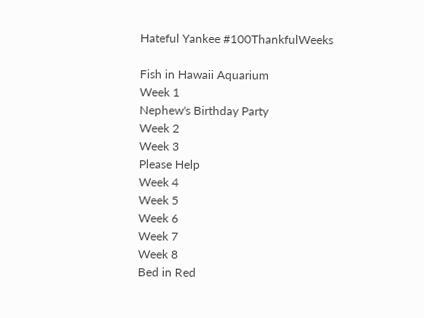Hateful Yankee #100ThankfulWeeks

Fish in Hawaii Aquarium
Week 1
Nephew's Birthday Party
Week 2
Week 3
Please Help
Week 4
Week 5
Week 6
Week 7
Week 8
Bed in Red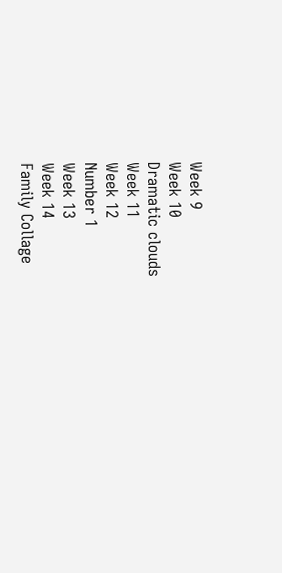Week 9
Week 10
Dramatic clouds
Week 11
Week 12
Number 1
Week 13
Week 14
Family Collage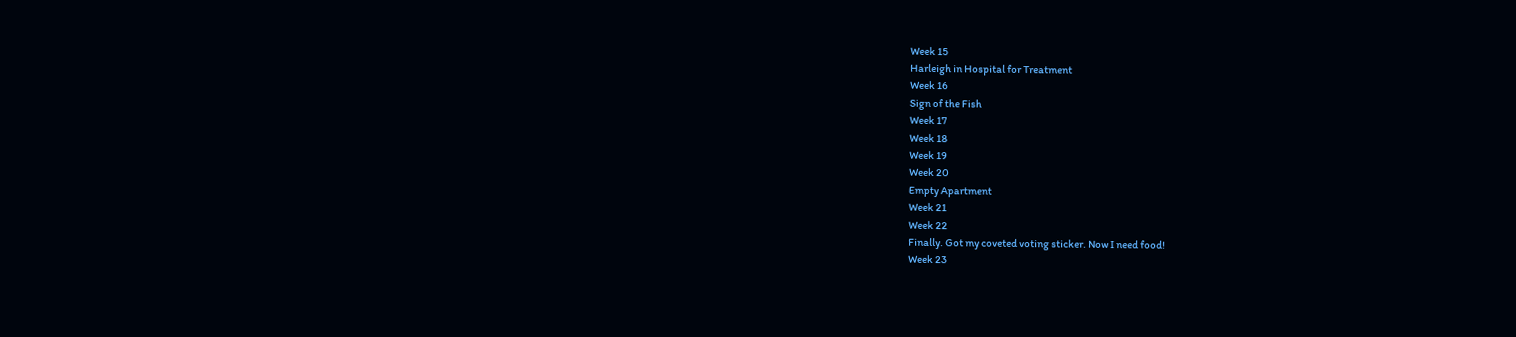Week 15
Harleigh in Hospital for Treatment
Week 16
Sign of the Fish
Week 17
Week 18
Week 19
Week 20
Empty Apartment
Week 21
Week 22
Finally. Got my coveted voting sticker. Now I need food!
Week 23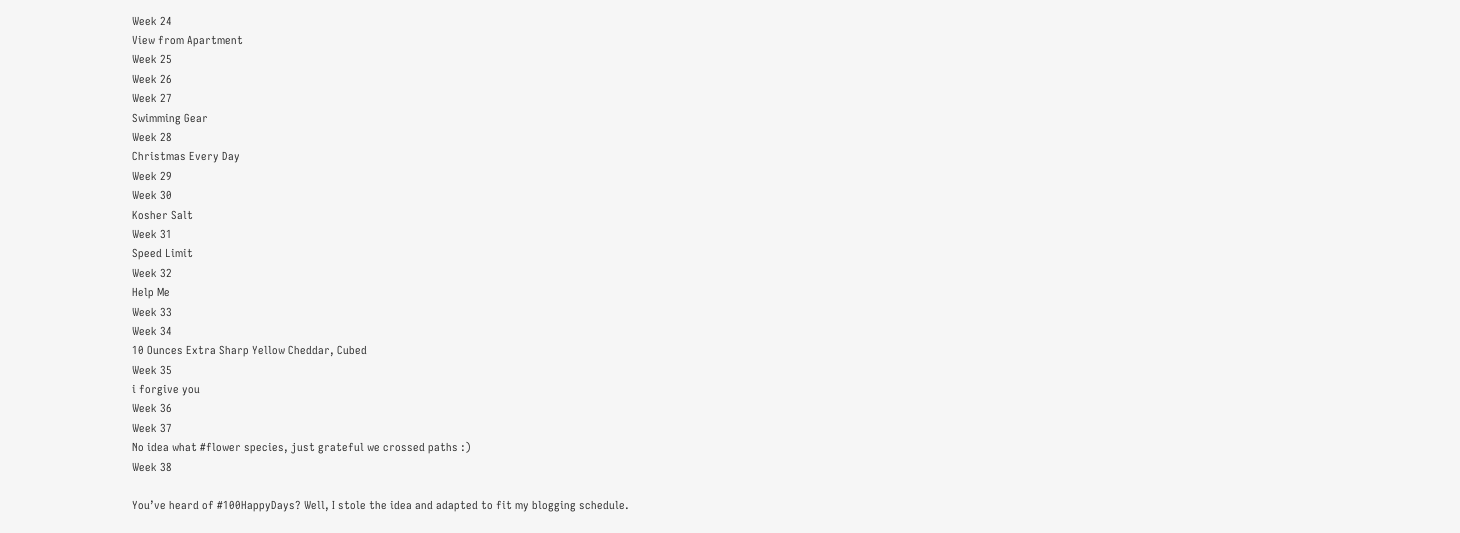Week 24
View from Apartment
Week 25
Week 26
Week 27
Swimming Gear
Week 28
Christmas Every Day
Week 29
Week 30
Kosher Salt
Week 31
Speed Limit
Week 32
Help Me
Week 33
Week 34
10 Ounces Extra Sharp Yellow Cheddar, Cubed
Week 35
i forgive you
Week 36
Week 37
No idea what #flower species, just grateful we crossed paths :)
Week 38

You’ve heard of #100HappyDays? Well, I stole the idea and adapted to fit my blogging schedule.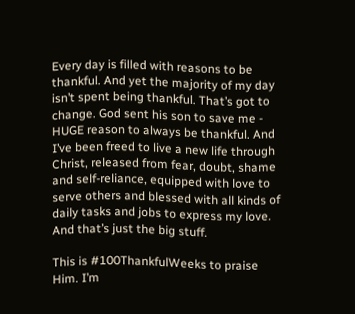Every day is filled with reasons to be thankful. And yet the majority of my day isn’t spent being thankful. That’s got to change. God sent his son to save me - HUGE reason to always be thankful. And I’ve been freed to live a new life through Christ, released from fear, doubt, shame and self-reliance, equipped with love to serve others and blessed with all kinds of daily tasks and jobs to express my love. And that’s just the big stuff.

This is #100ThankfulWeeks to praise Him. I’m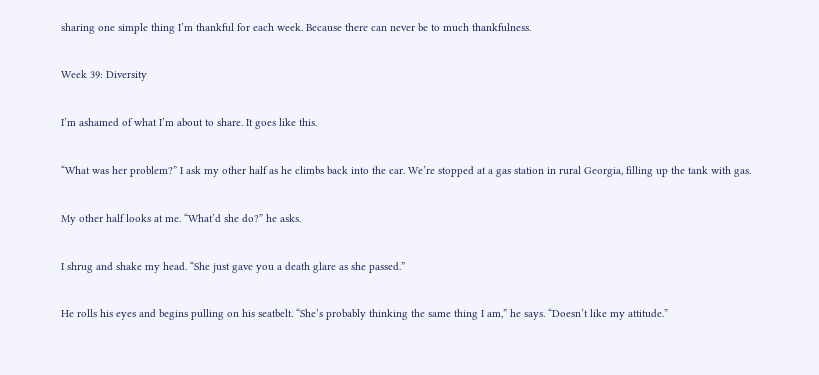sharing one simple thing I’m thankful for each week. Because there can never be to much thankfulness.

Week 39: Diversity

I’m ashamed of what I’m about to share. It goes like this.

“What was her problem?” I ask my other half as he climbs back into the car. We’re stopped at a gas station in rural Georgia, filling up the tank with gas.

My other half looks at me. “What’d she do?” he asks.

I shrug and shake my head. “She just gave you a death glare as she passed.”

He rolls his eyes and begins pulling on his seatbelt. “She’s probably thinking the same thing I am,” he says. “Doesn’t like my attitude.”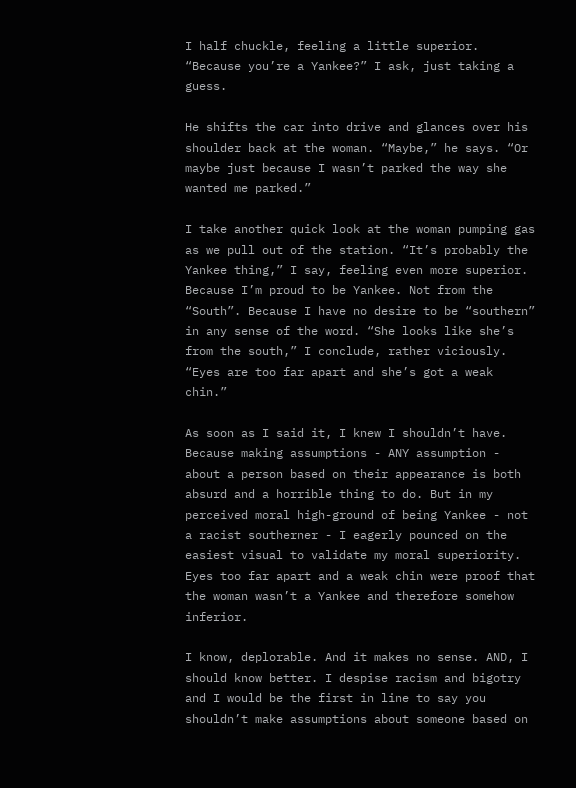I half chuckle, feeling a little superior. “Because you’re a Yankee?” I ask, just taking a guess.

He shifts the car into drive and glances over his shoulder back at the woman. “Maybe,” he says. “Or maybe just because I wasn’t parked the way she wanted me parked.”

I take another quick look at the woman pumping gas as we pull out of the station. “It’s probably the Yankee thing,” I say, feeling even more superior. Because I’m proud to be Yankee. Not from the “South”. Because I have no desire to be “southern” in any sense of the word. “She looks like she’s from the south,” I conclude, rather viciously. “Eyes are too far apart and she’s got a weak chin.”

As soon as I said it, I knew I shouldn’t have. Because making assumptions - ANY assumption - about a person based on their appearance is both absurd and a horrible thing to do. But in my perceived moral high-ground of being Yankee - not a racist southerner - I eagerly pounced on the easiest visual to validate my moral superiority. Eyes too far apart and a weak chin were proof that the woman wasn’t a Yankee and therefore somehow inferior.

I know, deplorable. And it makes no sense. AND, I should know better. I despise racism and bigotry and I would be the first in line to say you shouldn’t make assumptions about someone based on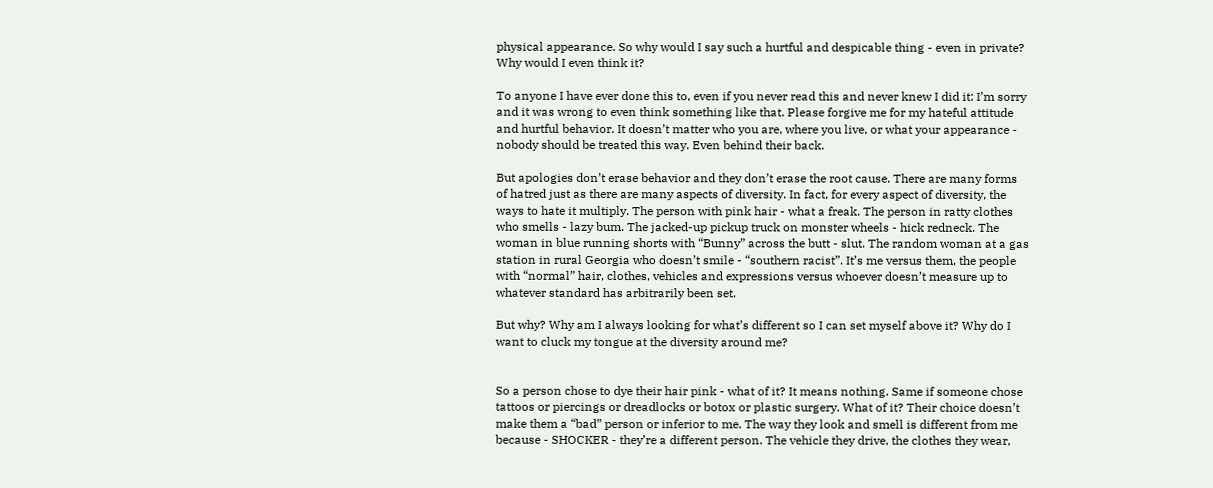physical appearance. So why would I say such a hurtful and despicable thing - even in private? Why would I even think it?

To anyone I have ever done this to, even if you never read this and never knew I did it: I’m sorry and it was wrong to even think something like that. Please forgive me for my hateful attitude and hurtful behavior. It doesn’t matter who you are, where you live, or what your appearance - nobody should be treated this way. Even behind their back.

But apologies don’t erase behavior and they don’t erase the root cause. There are many forms of hatred just as there are many aspects of diversity. In fact, for every aspect of diversity, the ways to hate it multiply. The person with pink hair - what a freak. The person in ratty clothes who smells - lazy bum. The jacked-up pickup truck on monster wheels - hick redneck. The woman in blue running shorts with “Bunny” across the butt - slut. The random woman at a gas station in rural Georgia who doesn’t smile - “southern racist”. It’s me versus them, the people with “normal” hair, clothes, vehicles and expressions versus whoever doesn’t measure up to whatever standard has arbitrarily been set.

But why? Why am I always looking for what’s different so I can set myself above it? Why do I want to cluck my tongue at the diversity around me?


So a person chose to dye their hair pink - what of it? It means nothing. Same if someone chose tattoos or piercings or dreadlocks or botox or plastic surgery. What of it? Their choice doesn’t make them a “bad” person or inferior to me. The way they look and smell is different from me because - SHOCKER - they’re a different person. The vehicle they drive, the clothes they wear,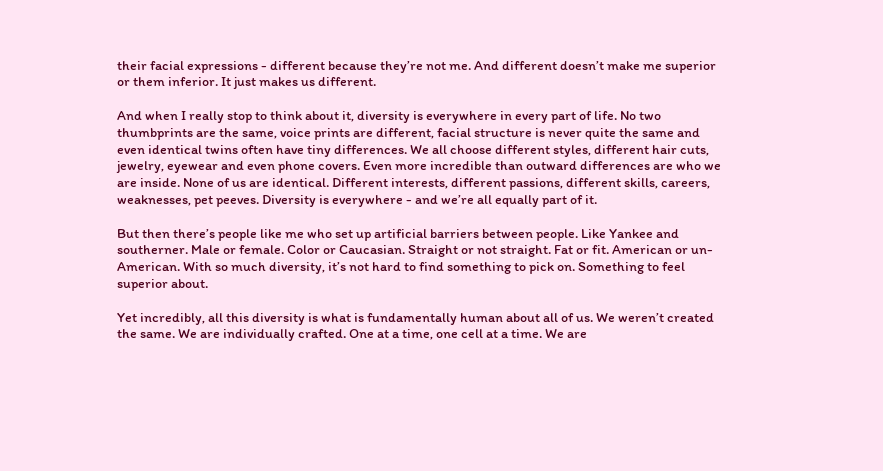their facial expressions - different because they’re not me. And different doesn’t make me superior or them inferior. It just makes us different.

And when I really stop to think about it, diversity is everywhere in every part of life. No two thumbprints are the same, voice prints are different, facial structure is never quite the same and even identical twins often have tiny differences. We all choose different styles, different hair cuts, jewelry, eyewear and even phone covers. Even more incredible than outward differences are who we are inside. None of us are identical. Different interests, different passions, different skills, careers, weaknesses, pet peeves. Diversity is everywhere - and we’re all equally part of it.

But then there’s people like me who set up artificial barriers between people. Like Yankee and southerner. Male or female. Color or Caucasian. Straight or not straight. Fat or fit. American or un-American. With so much diversity, it’s not hard to find something to pick on. Something to feel superior about.

Yet incredibly, all this diversity is what is fundamentally human about all of us. We weren’t created the same. We are individually crafted. One at a time, one cell at a time. We are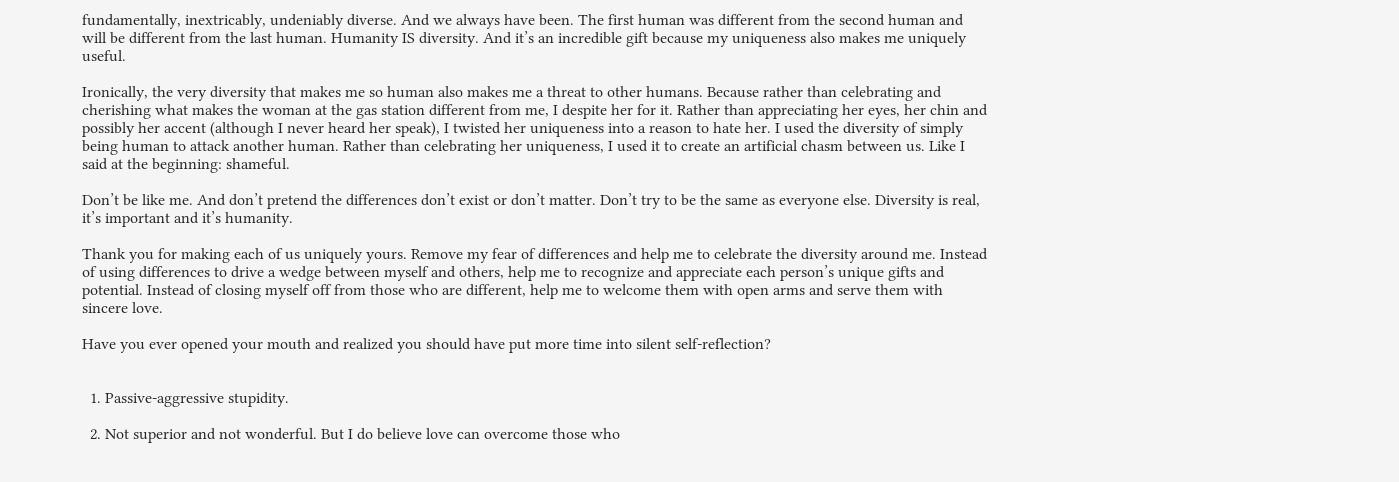fundamentally, inextricably, undeniably diverse. And we always have been. The first human was different from the second human and will be different from the last human. Humanity IS diversity. And it’s an incredible gift because my uniqueness also makes me uniquely useful.

Ironically, the very diversity that makes me so human also makes me a threat to other humans. Because rather than celebrating and cherishing what makes the woman at the gas station different from me, I despite her for it. Rather than appreciating her eyes, her chin and possibly her accent (although I never heard her speak), I twisted her uniqueness into a reason to hate her. I used the diversity of simply being human to attack another human. Rather than celebrating her uniqueness, I used it to create an artificial chasm between us. Like I said at the beginning: shameful.

Don’t be like me. And don’t pretend the differences don’t exist or don’t matter. Don’t try to be the same as everyone else. Diversity is real, it’s important and it’s humanity.

Thank you for making each of us uniquely yours. Remove my fear of differences and help me to celebrate the diversity around me. Instead of using differences to drive a wedge between myself and others, help me to recognize and appreciate each person’s unique gifts and potential. Instead of closing myself off from those who are different, help me to welcome them with open arms and serve them with sincere love.

Have you ever opened your mouth and realized you should have put more time into silent self-reflection?


  1. Passive-aggressive stupidity.

  2. Not superior and not wonderful. But I do believe love can overcome those who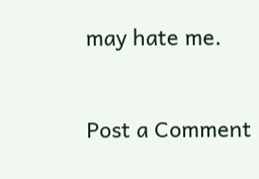may hate me.


Post a Comment